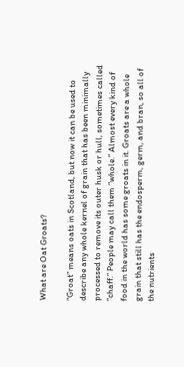What are Oat Groats?

“Groat” means oats in Scotland, but now it can be used to describe any whole kernel of grain that has been minimally processed to remove its outer husk or hull, sometimes called “chaff.” People may call them “whole.” Almost every kind of food in the world has some groats in it. Groats are a whole grain that still has the endosperm, germ, and bran, so all of the nutrients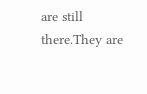are still there.They are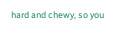hard and chewy, so you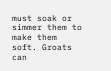must soak or simmer them to make them soft. Groats can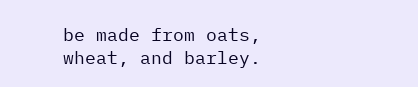be made from oats, wheat, and barley.